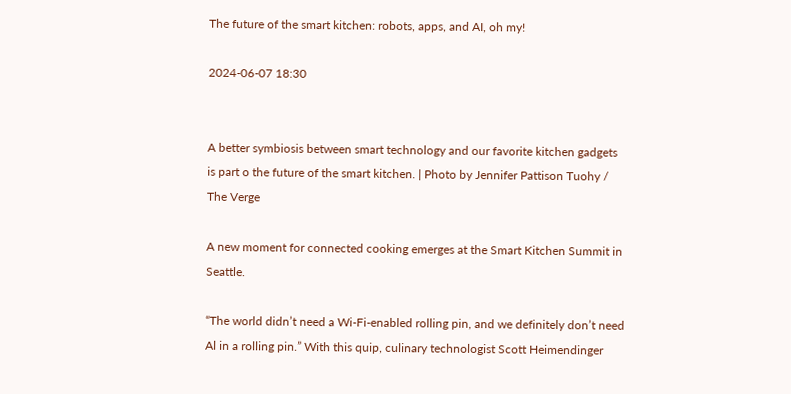The future of the smart kitchen: robots, apps, and AI, oh my!

2024-06-07 18:30


A better symbiosis between smart technology and our favorite kitchen gadgets is part o the future of the smart kitchen. | Photo by Jennifer Pattison Tuohy / The Verge

A new moment for connected cooking emerges at the Smart Kitchen Summit in Seattle.

“The world didn’t need a Wi-Fi-enabled rolling pin, and we definitely don’t need Al in a rolling pin.” With this quip, culinary technologist Scott Heimendinger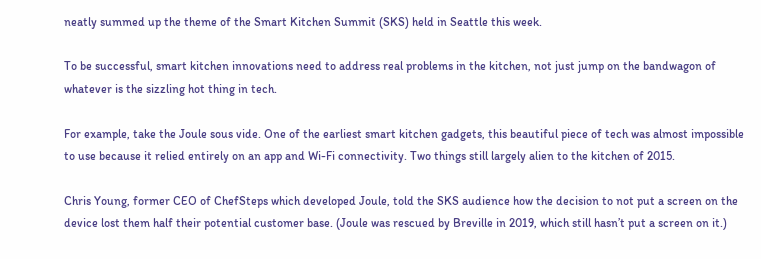neatly summed up the theme of the Smart Kitchen Summit (SKS) held in Seattle this week.

To be successful, smart kitchen innovations need to address real problems in the kitchen, not just jump on the bandwagon of whatever is the sizzling hot thing in tech.

For example, take the Joule sous vide. One of the earliest smart kitchen gadgets, this beautiful piece of tech was almost impossible to use because it relied entirely on an app and Wi-Fi connectivity. Two things still largely alien to the kitchen of 2015.

Chris Young, former CEO of ChefSteps which developed Joule, told the SKS audience how the decision to not put a screen on the device lost them half their potential customer base. (Joule was rescued by Breville in 2019, which still hasn’t put a screen on it.)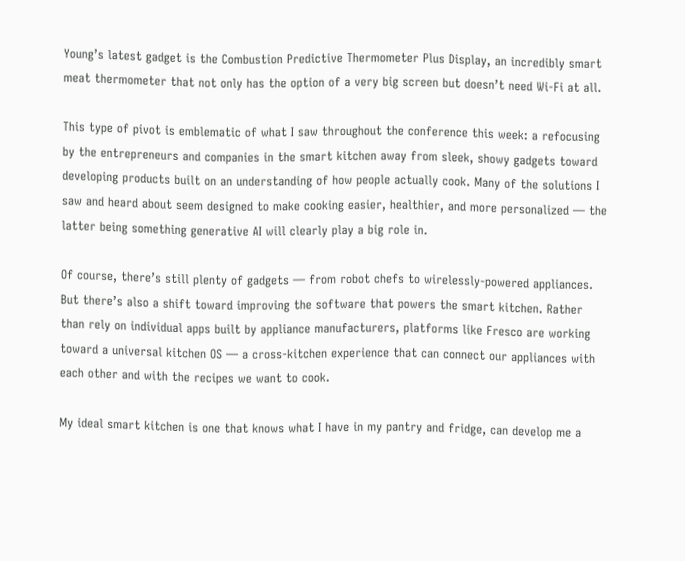Young’s latest gadget is the Combustion Predictive Thermometer Plus Display, an incredibly smart meat thermometer that not only has the option of a very big screen but doesn’t need Wi-Fi at all.

This type of pivot is emblematic of what I saw throughout the conference this week: a refocusing by the entrepreneurs and companies in the smart kitchen away from sleek, showy gadgets toward developing products built on an understanding of how people actually cook. Many of the solutions I saw and heard about seem designed to make cooking easier, healthier, and more personalized — the latter being something generative AI will clearly play a big role in.

Of course, there’s still plenty of gadgets — from robot chefs to wirelessly-powered appliances. But there’s also a shift toward improving the software that powers the smart kitchen. Rather than rely on individual apps built by appliance manufacturers, platforms like Fresco are working toward a universal kitchen OS — a cross-kitchen experience that can connect our appliances with each other and with the recipes we want to cook.

My ideal smart kitchen is one that knows what I have in my pantry and fridge, can develop me a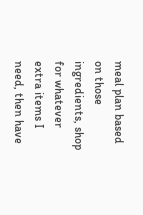meal plan based on those ingredients, shop for whatever extra items I need, then have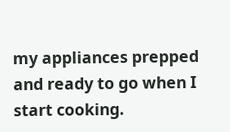my appliances prepped and ready to go when I start cooking.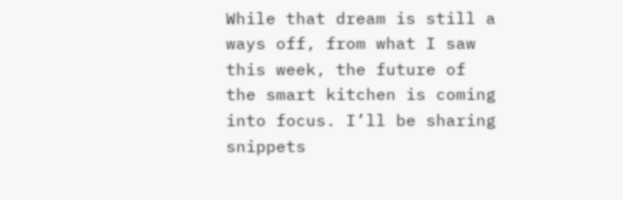While that dream is still a ways off, from what I saw this week, the future of the smart kitchen is coming into focus. I’ll be sharing snippets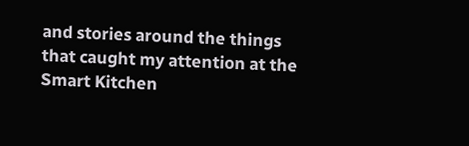and stories around the things that caught my attention at the Smart Kitchen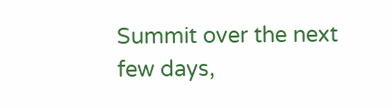Summit over the next few days,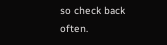so check back often.